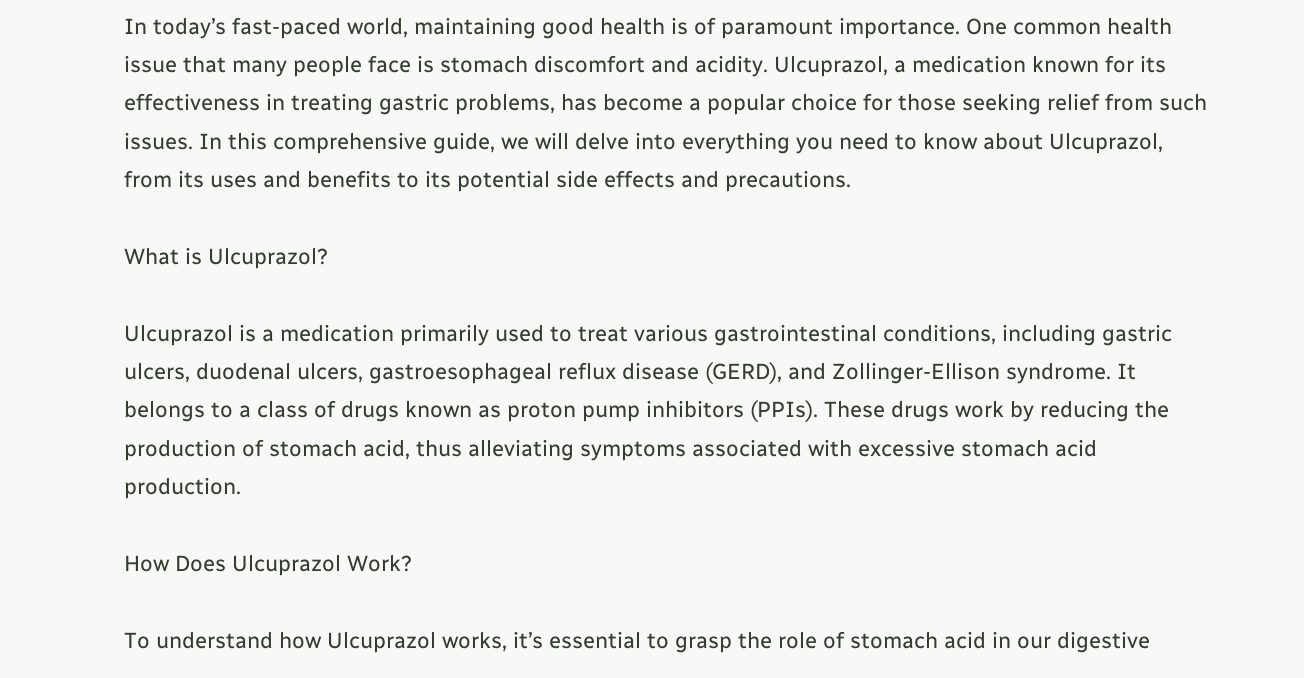In today’s fast-paced world, maintaining good health is of paramount importance. One common health issue that many people face is stomach discomfort and acidity. Ulcuprazol, a medication known for its effectiveness in treating gastric problems, has become a popular choice for those seeking relief from such issues. In this comprehensive guide, we will delve into everything you need to know about Ulcuprazol, from its uses and benefits to its potential side effects and precautions.

What is Ulcuprazol?

Ulcuprazol is a medication primarily used to treat various gastrointestinal conditions, including gastric ulcers, duodenal ulcers, gastroesophageal reflux disease (GERD), and Zollinger-Ellison syndrome. It belongs to a class of drugs known as proton pump inhibitors (PPIs). These drugs work by reducing the production of stomach acid, thus alleviating symptoms associated with excessive stomach acid production.

How Does Ulcuprazol Work?

To understand how Ulcuprazol works, it’s essential to grasp the role of stomach acid in our digestive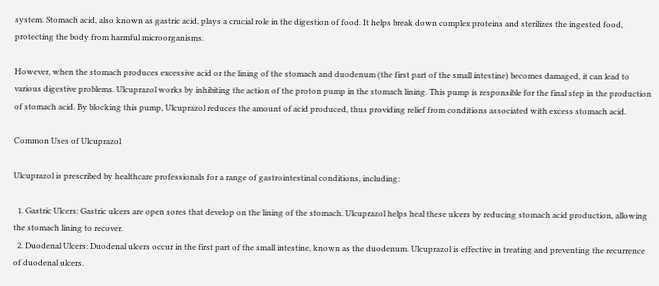system. Stomach acid, also known as gastric acid, plays a crucial role in the digestion of food. It helps break down complex proteins and sterilizes the ingested food, protecting the body from harmful microorganisms.

However, when the stomach produces excessive acid or the lining of the stomach and duodenum (the first part of the small intestine) becomes damaged, it can lead to various digestive problems. Ulcuprazol works by inhibiting the action of the proton pump in the stomach lining. This pump is responsible for the final step in the production of stomach acid. By blocking this pump, Ulcuprazol reduces the amount of acid produced, thus providing relief from conditions associated with excess stomach acid.

Common Uses of Ulcuprazol

Ulcuprazol is prescribed by healthcare professionals for a range of gastrointestinal conditions, including:

  1. Gastric Ulcers: Gastric ulcers are open sores that develop on the lining of the stomach. Ulcuprazol helps heal these ulcers by reducing stomach acid production, allowing the stomach lining to recover.
  2. Duodenal Ulcers: Duodenal ulcers occur in the first part of the small intestine, known as the duodenum. Ulcuprazol is effective in treating and preventing the recurrence of duodenal ulcers.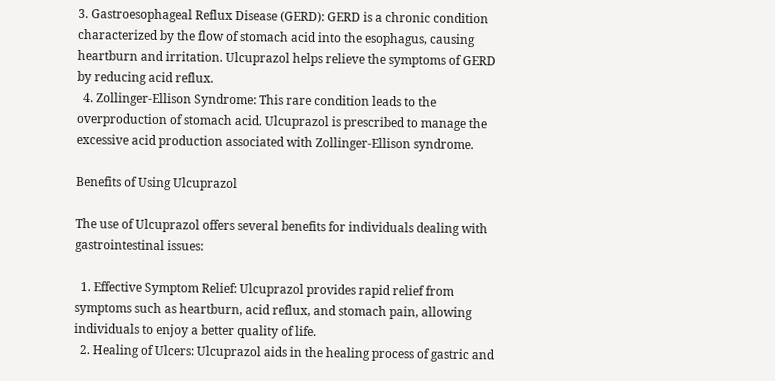3. Gastroesophageal Reflux Disease (GERD): GERD is a chronic condition characterized by the flow of stomach acid into the esophagus, causing heartburn and irritation. Ulcuprazol helps relieve the symptoms of GERD by reducing acid reflux.
  4. Zollinger-Ellison Syndrome: This rare condition leads to the overproduction of stomach acid. Ulcuprazol is prescribed to manage the excessive acid production associated with Zollinger-Ellison syndrome.

Benefits of Using Ulcuprazol

The use of Ulcuprazol offers several benefits for individuals dealing with gastrointestinal issues:

  1. Effective Symptom Relief: Ulcuprazol provides rapid relief from symptoms such as heartburn, acid reflux, and stomach pain, allowing individuals to enjoy a better quality of life.
  2. Healing of Ulcers: Ulcuprazol aids in the healing process of gastric and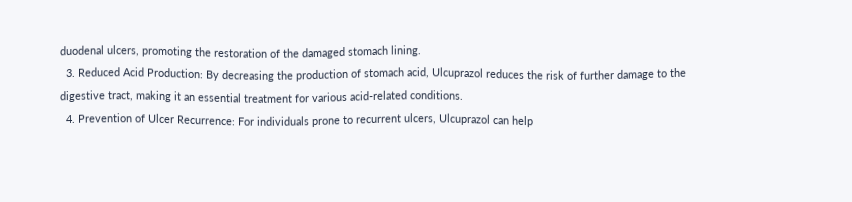duodenal ulcers, promoting the restoration of the damaged stomach lining.
  3. Reduced Acid Production: By decreasing the production of stomach acid, Ulcuprazol reduces the risk of further damage to the digestive tract, making it an essential treatment for various acid-related conditions.
  4. Prevention of Ulcer Recurrence: For individuals prone to recurrent ulcers, Ulcuprazol can help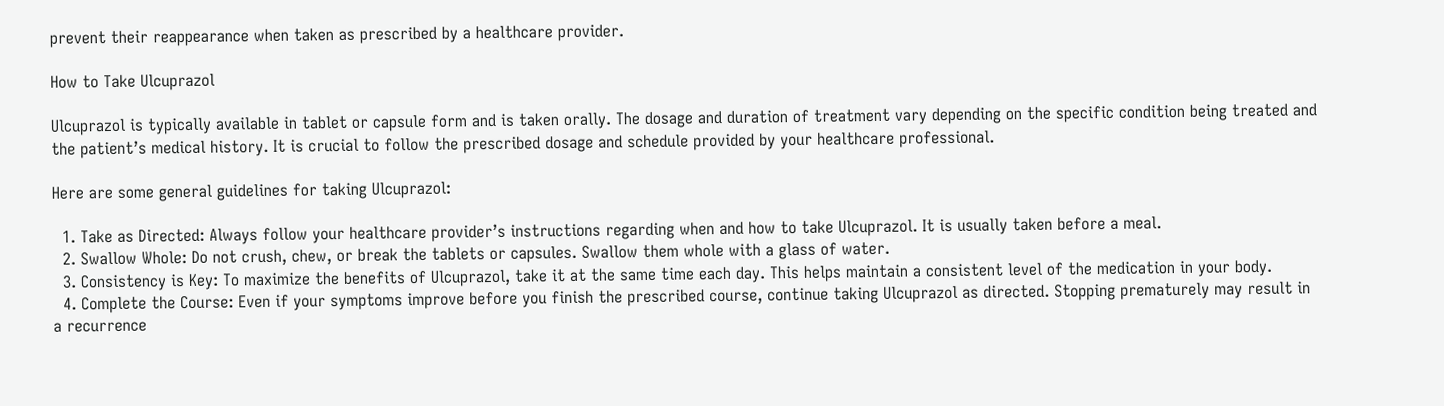prevent their reappearance when taken as prescribed by a healthcare provider.

How to Take Ulcuprazol

Ulcuprazol is typically available in tablet or capsule form and is taken orally. The dosage and duration of treatment vary depending on the specific condition being treated and the patient’s medical history. It is crucial to follow the prescribed dosage and schedule provided by your healthcare professional.

Here are some general guidelines for taking Ulcuprazol:

  1. Take as Directed: Always follow your healthcare provider’s instructions regarding when and how to take Ulcuprazol. It is usually taken before a meal.
  2. Swallow Whole: Do not crush, chew, or break the tablets or capsules. Swallow them whole with a glass of water.
  3. Consistency is Key: To maximize the benefits of Ulcuprazol, take it at the same time each day. This helps maintain a consistent level of the medication in your body.
  4. Complete the Course: Even if your symptoms improve before you finish the prescribed course, continue taking Ulcuprazol as directed. Stopping prematurely may result in a recurrence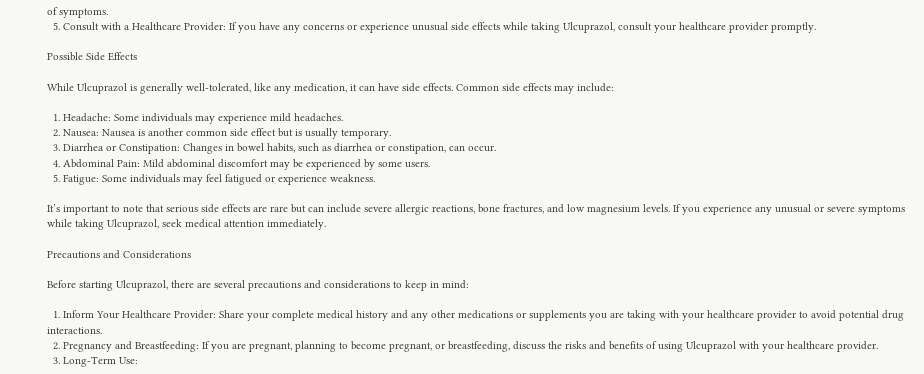of symptoms.
  5. Consult with a Healthcare Provider: If you have any concerns or experience unusual side effects while taking Ulcuprazol, consult your healthcare provider promptly.

Possible Side Effects

While Ulcuprazol is generally well-tolerated, like any medication, it can have side effects. Common side effects may include:

  1. Headache: Some individuals may experience mild headaches.
  2. Nausea: Nausea is another common side effect but is usually temporary.
  3. Diarrhea or Constipation: Changes in bowel habits, such as diarrhea or constipation, can occur.
  4. Abdominal Pain: Mild abdominal discomfort may be experienced by some users.
  5. Fatigue: Some individuals may feel fatigued or experience weakness.

It’s important to note that serious side effects are rare but can include severe allergic reactions, bone fractures, and low magnesium levels. If you experience any unusual or severe symptoms while taking Ulcuprazol, seek medical attention immediately.

Precautions and Considerations

Before starting Ulcuprazol, there are several precautions and considerations to keep in mind:

  1. Inform Your Healthcare Provider: Share your complete medical history and any other medications or supplements you are taking with your healthcare provider to avoid potential drug interactions.
  2. Pregnancy and Breastfeeding: If you are pregnant, planning to become pregnant, or breastfeeding, discuss the risks and benefits of using Ulcuprazol with your healthcare provider.
  3. Long-Term Use: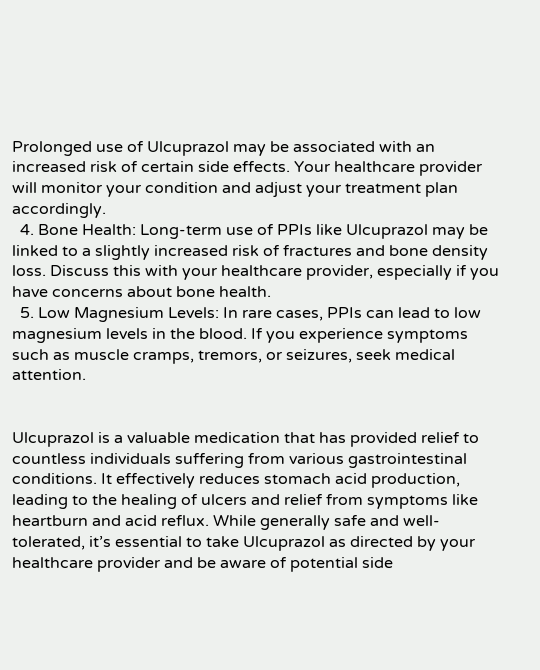Prolonged use of Ulcuprazol may be associated with an increased risk of certain side effects. Your healthcare provider will monitor your condition and adjust your treatment plan accordingly.
  4. Bone Health: Long-term use of PPIs like Ulcuprazol may be linked to a slightly increased risk of fractures and bone density loss. Discuss this with your healthcare provider, especially if you have concerns about bone health.
  5. Low Magnesium Levels: In rare cases, PPIs can lead to low magnesium levels in the blood. If you experience symptoms such as muscle cramps, tremors, or seizures, seek medical attention.


Ulcuprazol is a valuable medication that has provided relief to countless individuals suffering from various gastrointestinal conditions. It effectively reduces stomach acid production, leading to the healing of ulcers and relief from symptoms like heartburn and acid reflux. While generally safe and well-tolerated, it’s essential to take Ulcuprazol as directed by your healthcare provider and be aware of potential side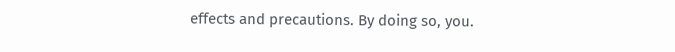effects and precautions. By doing so, you.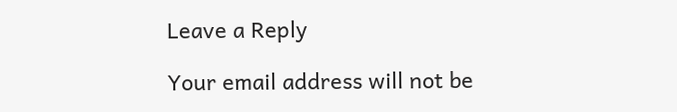Leave a Reply

Your email address will not be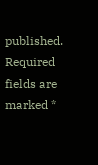published. Required fields are marked *